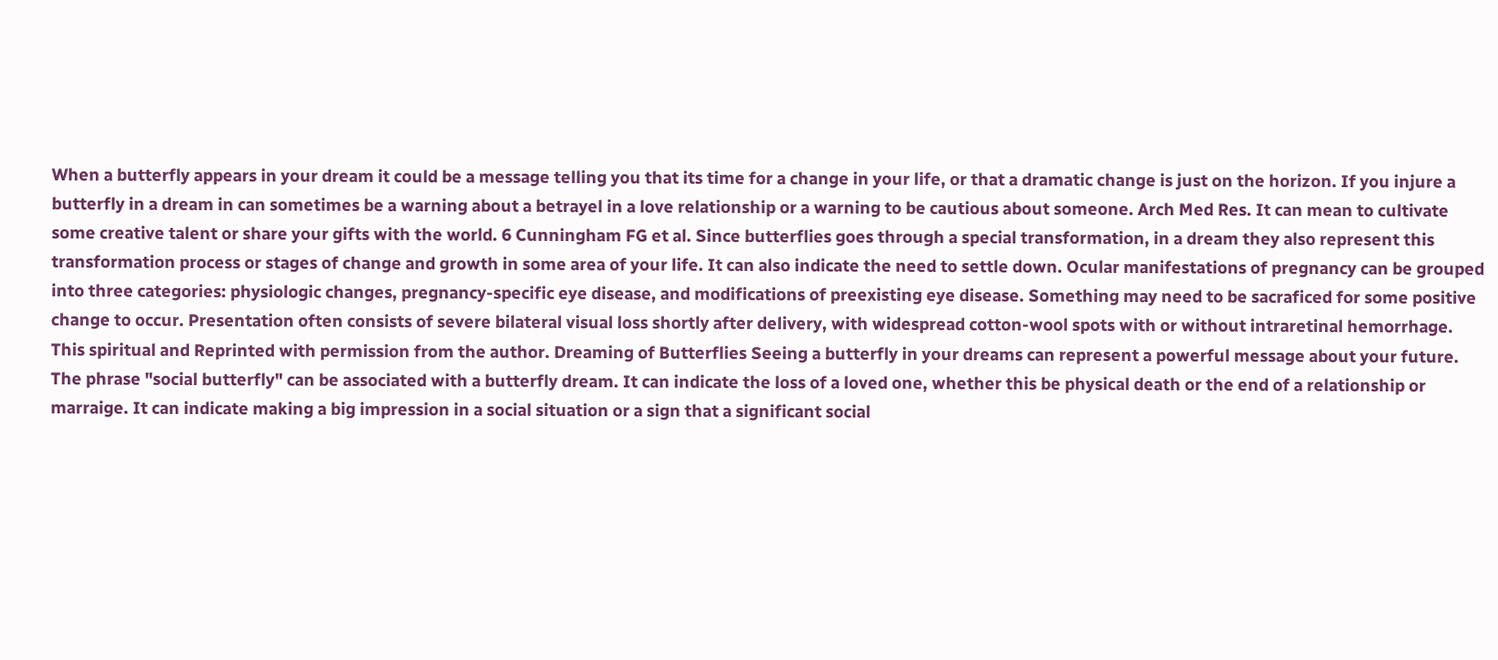When a butterfly appears in your dream it could be a message telling you that its time for a change in your life, or that a dramatic change is just on the horizon. If you injure a butterfly in a dream in can sometimes be a warning about a betrayel in a love relationship or a warning to be cautious about someone. Arch Med Res. It can mean to cultivate some creative talent or share your gifts with the world. 6 Cunningham FG et al. Since butterflies goes through a special transformation, in a dream they also represent this transformation process or stages of change and growth in some area of your life. It can also indicate the need to settle down. Ocular manifestations of pregnancy can be grouped into three categories: physiologic changes, pregnancy-specific eye disease, and modifications of preexisting eye disease. Something may need to be sacraficed for some positive change to occur. Presentation often consists of severe bilateral visual loss shortly after delivery, with widespread cotton-wool spots with or without intraretinal hemorrhage. This spiritual and Reprinted with permission from the author. Dreaming of Butterflies Seeing a butterfly in your dreams can represent a powerful message about your future. The phrase "social butterfly" can be associated with a butterfly dream. It can indicate the loss of a loved one, whether this be physical death or the end of a relationship or marraige. It can indicate making a big impression in a social situation or a sign that a significant social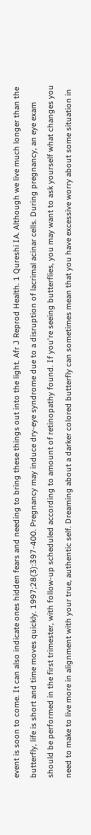event is soon to come. It can also indicate ones hidden fears and needing to bring these things out into the light. Afr J Reprod Health. 1 Qureshi IA. Although we live much longer than the butterfly, life is short and time moves quickly. 1997;28(3):397-400. Pregnancy may induce dry-eye syndrome due to a disruption of lacrimal acinar cells. During pregnancy, an eye exam should be performed in the first trimester, with follow-up scheduled according to amount of retinopathy found. If you're seeing butterflies, you may want to ask yourself what changes you need to make to live more in alignment with your true, authentic self. Dreaming about a darker colored butterfly can sometimes mean that you have excessive worry about some situation in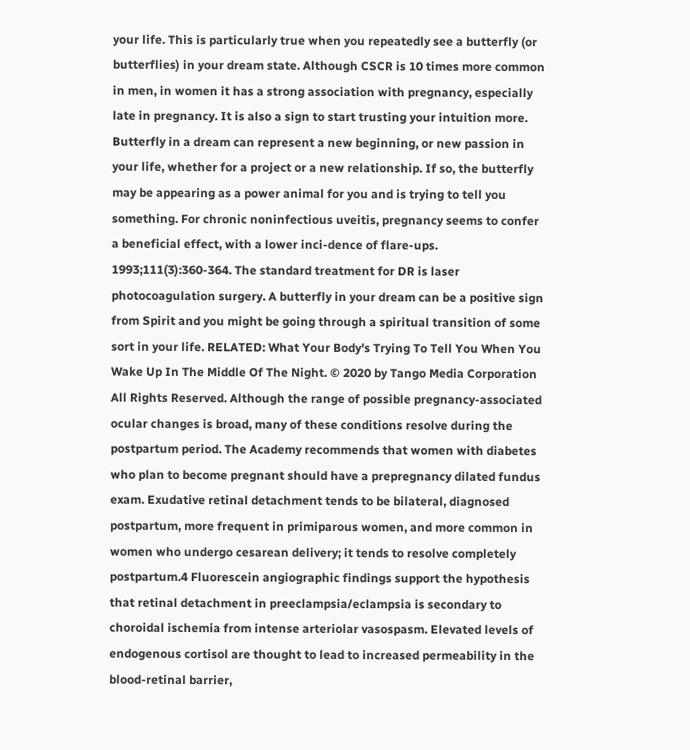your life. This is particularly true when you repeatedly see a butterfly (or butterflies) in your dream state. Although CSCR is 10 times more common in men, in women it has a strong association with pregnancy, especially late in pregnancy. It is also a sign to start trusting your intuition more. Butterfly in a dream can represent a new beginning, or new passion in your life, whether for a project or a new relationship. If so, the butterfly may be appearing as a power animal for you and is trying to tell you something. For chronic noninfectious uveitis, pregnancy seems to confer a beneficial effect, with a lower inci-dence of flare-ups. 1993;111(3):360-364. The standard treatment for DR is laser photocoagulation surgery. A butterfly in your dream can be a positive sign from Spirit and you might be going through a spiritual transition of some sort in your life. RELATED: What Your Body's Trying To Tell You When You Wake Up In The Middle Of The Night. © 2020 by Tango Media Corporation All Rights Reserved. Although the range of possible pregnancy-associated ocular changes is broad, many of these conditions resolve during the postpartum period. The Academy recommends that women with diabetes who plan to become pregnant should have a prepregnancy dilated fundus exam. Exudative retinal detachment tends to be bilateral, diagnosed postpartum, more frequent in primiparous women, and more common in women who undergo cesarean delivery; it tends to resolve completely postpartum.4 Fluorescein angiographic findings support the hypothesis that retinal detachment in preeclampsia/eclampsia is secondary to choroidal ischemia from intense arteriolar vasospasm. Elevated levels of endogenous cortisol are thought to lead to increased permeability in the blood-retinal barrier,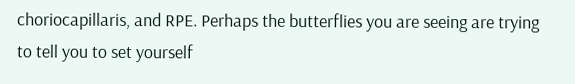choriocapillaris, and RPE. Perhaps the butterflies you are seeing are trying to tell you to set yourself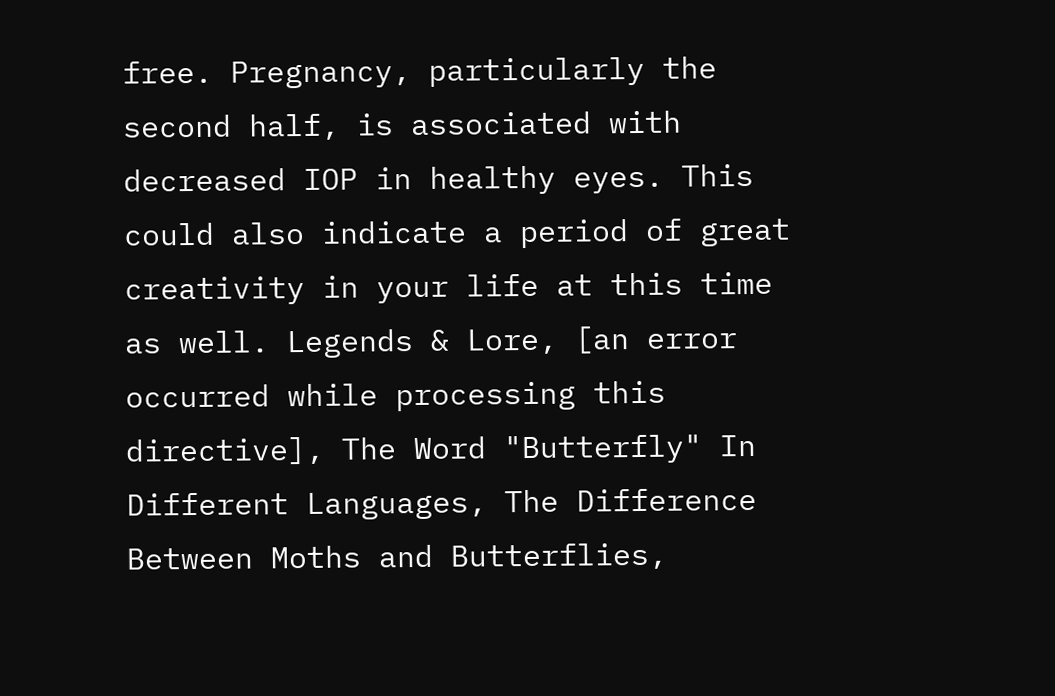free. Pregnancy, particularly the second half, is associated with decreased IOP in healthy eyes. This could also indicate a period of great creativity in your life at this time as well. Legends & Lore, [an error occurred while processing this directive], The Word "Butterfly" In Different Languages, The Difference Between Moths and Butterflies,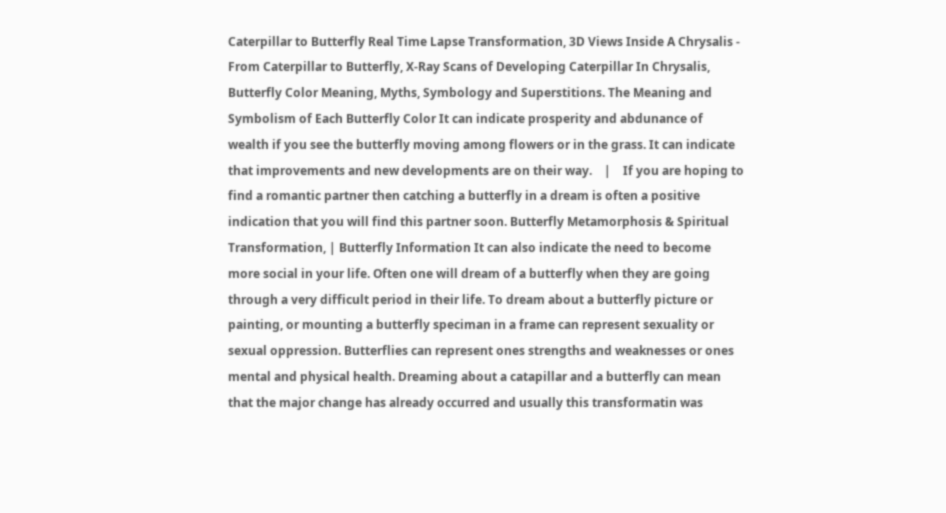Caterpillar to Butterfly Real Time Lapse Transformation, 3D Views Inside A Chrysalis - From Caterpillar to Butterfly, X-Ray Scans of Developing Caterpillar In Chrysalis, Butterfly Color Meaning, Myths, Symbology and Superstitions. The Meaning and Symbolism of Each Butterfly Color It can indicate prosperity and abdunance of wealth if you see the butterfly moving among flowers or in the grass. It can indicate that improvements and new developments are on their way.    |    If you are hoping to find a romantic partner then catching a butterfly in a dream is often a positive indication that you will find this partner soon. Butterfly Metamorphosis & Spiritual Transformation, | Butterfly Information It can also indicate the need to become more social in your life. Often one will dream of a butterfly when they are going through a very difficult period in their life. To dream about a butterfly picture or painting, or mounting a butterfly speciman in a frame can represent sexuality or sexual oppression. Butterflies can represent ones strengths and weaknesses or ones mental and physical health. Dreaming about a catapillar and a butterfly can mean that the major change has already occurred and usually this transformatin was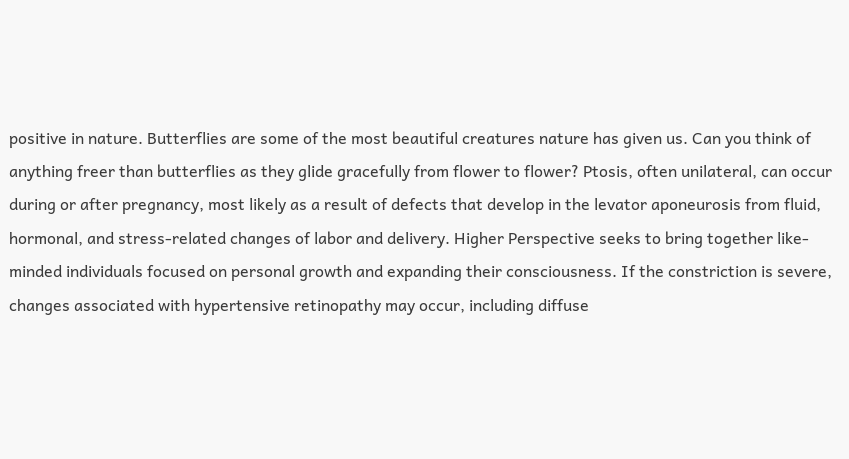positive in nature. Butterflies are some of the most beautiful creatures nature has given us. Can you think of anything freer than butterflies as they glide gracefully from flower to flower? Ptosis, often unilateral, can occur during or after pregnancy, most likely as a result of defects that develop in the levator aponeurosis from fluid, hormonal, and stress-related changes of labor and delivery. Higher Perspective seeks to bring together like-minded individuals focused on personal growth and expanding their consciousness. If the constriction is severe, changes associated with hypertensive retinopathy may occur, including diffuse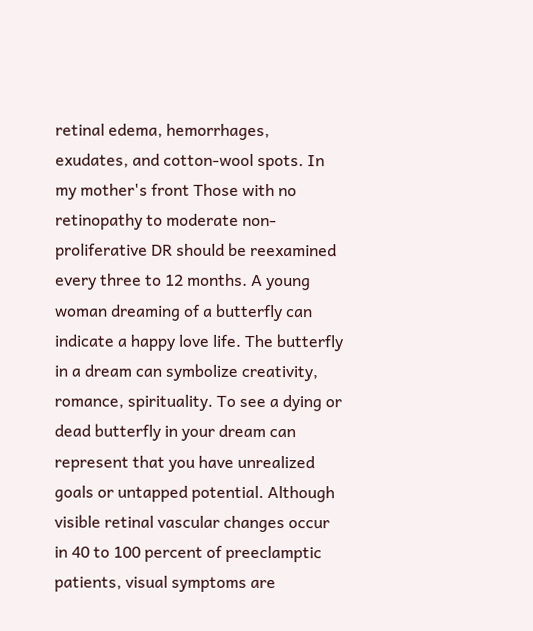retinal edema, hemorrhages, exudates, and cotton-wool spots. In my mother's front Those with no retinopathy to moderate non-proliferative DR should be reexamined every three to 12 months. A young woman dreaming of a butterfly can indicate a happy love life. The butterfly in a dream can symbolize creativity, romance, spirituality. To see a dying or dead butterfly in your dream can represent that you have unrealized goals or untapped potential. Although visible retinal vascular changes occur in 40 to 100 percent of preeclamptic patients, visual symptoms are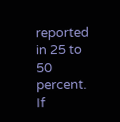reported in 25 to 50 percent. If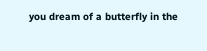you dream of a butterfly in the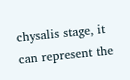chysalis stage, it can represent the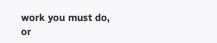work you must do, or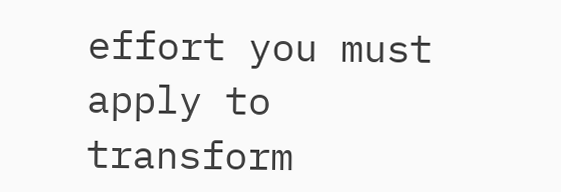effort you must apply to transform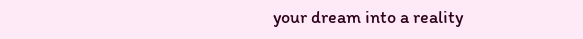your dream into a reality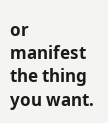or manifest the thing you want.